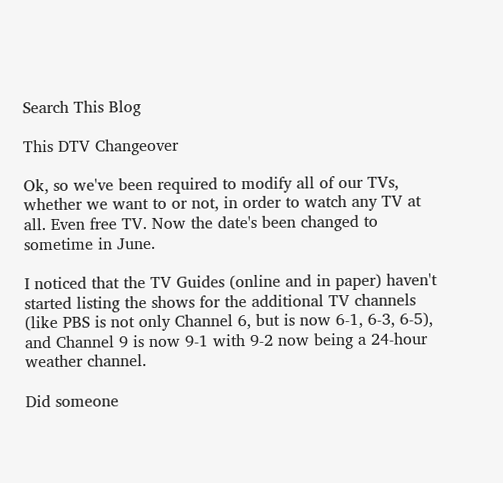Search This Blog

This DTV Changeover

Ok, so we've been required to modify all of our TVs, whether we want to or not, in order to watch any TV at all. Even free TV. Now the date's been changed to sometime in June.

I noticed that the TV Guides (online and in paper) haven't started listing the shows for the additional TV channels (like PBS is not only Channel 6, but is now 6-1, 6-3, 6-5), and Channel 9 is now 9-1 with 9-2 now being a 24-hour weather channel.

Did someone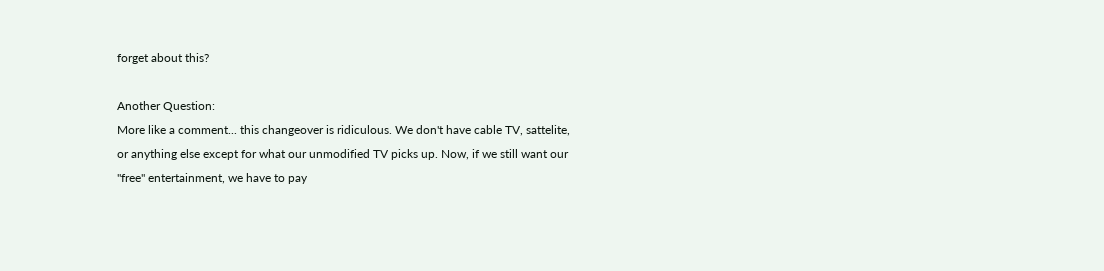forget about this?

Another Question:
More like a comment... this changeover is ridiculous. We don't have cable TV, sattelite, or anything else except for what our unmodified TV picks up. Now, if we still want our "free" entertainment, we have to pay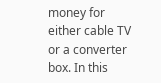money for either cable TV or a converter box. In this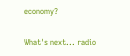economy?

What's next... radio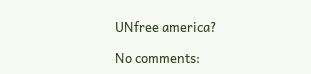UNfree america?

No comments: